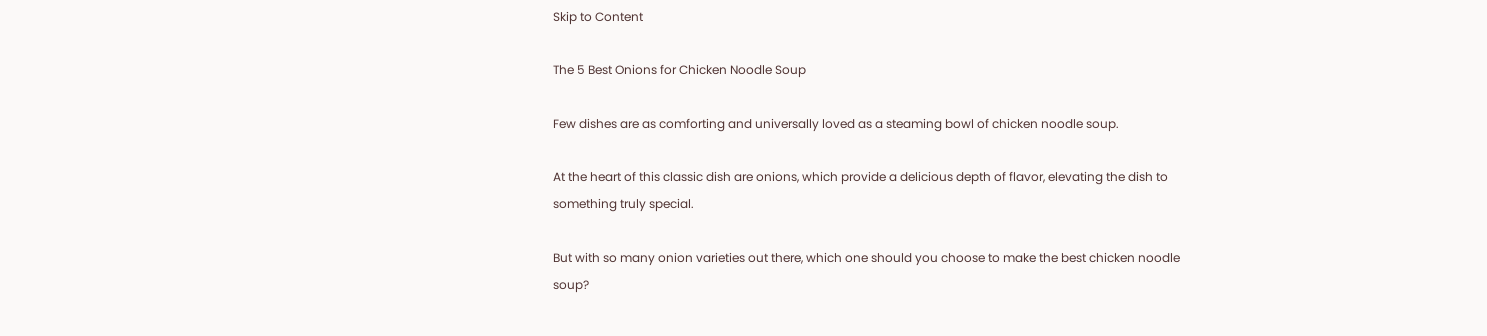Skip to Content

The 5 Best Onions for Chicken Noodle Soup

Few dishes are as comforting and universally loved as a steaming bowl of chicken noodle soup.

At the heart of this classic dish are onions, which provide a delicious depth of flavor, elevating the dish to something truly special.

But with so many onion varieties out there, which one should you choose to make the best chicken noodle soup?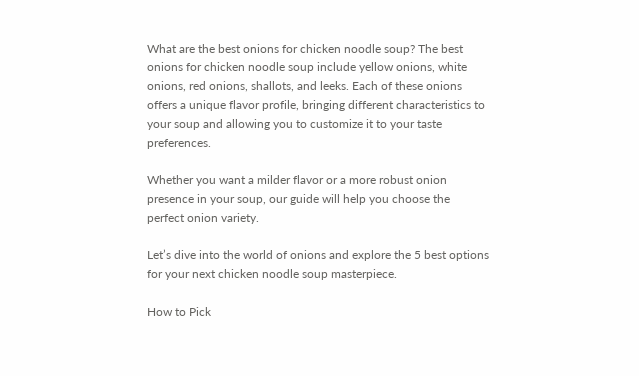What are the best onions for chicken noodle soup? The best onions for chicken noodle soup include yellow onions, white onions, red onions, shallots, and leeks. Each of these onions offers a unique flavor profile, bringing different characteristics to your soup and allowing you to customize it to your taste preferences.

Whether you want a milder flavor or a more robust onion presence in your soup, our guide will help you choose the perfect onion variety.

Let’s dive into the world of onions and explore the 5 best options for your next chicken noodle soup masterpiece.

How to Pick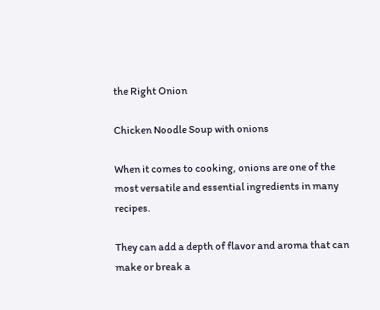the Right Onion

Chicken Noodle Soup with onions

When it comes to cooking, onions are one of the most versatile and essential ingredients in many recipes.

They can add a depth of flavor and aroma that can make or break a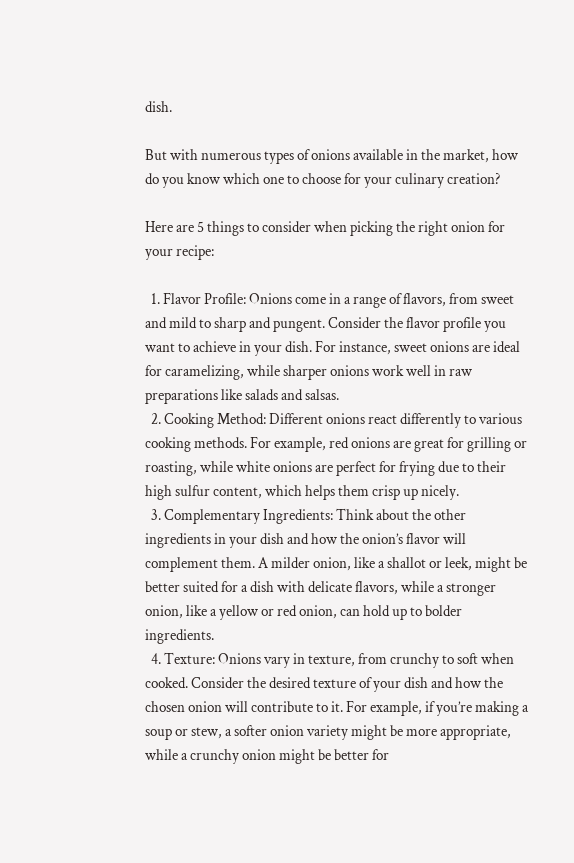dish.

But with numerous types of onions available in the market, how do you know which one to choose for your culinary creation?

Here are 5 things to consider when picking the right onion for your recipe:

  1. Flavor Profile: Onions come in a range of flavors, from sweet and mild to sharp and pungent. Consider the flavor profile you want to achieve in your dish. For instance, sweet onions are ideal for caramelizing, while sharper onions work well in raw preparations like salads and salsas.
  2. Cooking Method: Different onions react differently to various cooking methods. For example, red onions are great for grilling or roasting, while white onions are perfect for frying due to their high sulfur content, which helps them crisp up nicely.
  3. Complementary Ingredients: Think about the other ingredients in your dish and how the onion’s flavor will complement them. A milder onion, like a shallot or leek, might be better suited for a dish with delicate flavors, while a stronger onion, like a yellow or red onion, can hold up to bolder ingredients.
  4. Texture: Onions vary in texture, from crunchy to soft when cooked. Consider the desired texture of your dish and how the chosen onion will contribute to it. For example, if you’re making a soup or stew, a softer onion variety might be more appropriate, while a crunchy onion might be better for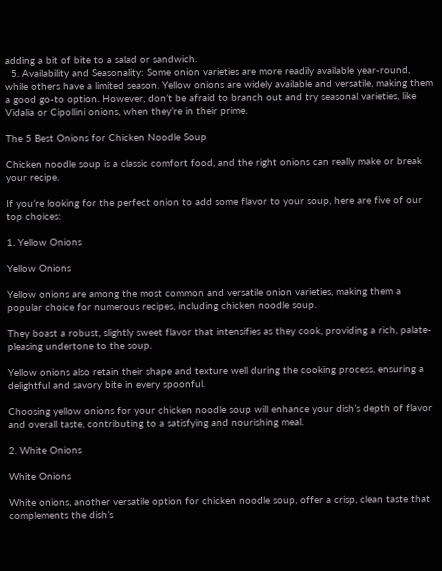adding a bit of bite to a salad or sandwich.
  5. Availability and Seasonality: Some onion varieties are more readily available year-round, while others have a limited season. Yellow onions are widely available and versatile, making them a good go-to option. However, don’t be afraid to branch out and try seasonal varieties, like Vidalia or Cipollini onions, when they’re in their prime.

The 5 Best Onions for Chicken Noodle Soup

Chicken noodle soup is a classic comfort food, and the right onions can really make or break your recipe.

If you’re looking for the perfect onion to add some flavor to your soup, here are five of our top choices:

1. Yellow Onions

Yellow Onions

Yellow onions are among the most common and versatile onion varieties, making them a popular choice for numerous recipes, including chicken noodle soup.

They boast a robust, slightly sweet flavor that intensifies as they cook, providing a rich, palate-pleasing undertone to the soup.

Yellow onions also retain their shape and texture well during the cooking process, ensuring a delightful and savory bite in every spoonful.

Choosing yellow onions for your chicken noodle soup will enhance your dish’s depth of flavor and overall taste, contributing to a satisfying and nourishing meal.

2. White Onions

White Onions

White onions, another versatile option for chicken noodle soup, offer a crisp, clean taste that complements the dish’s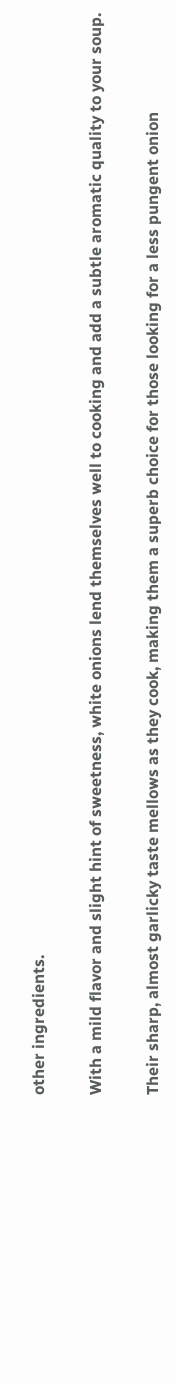other ingredients.

With a mild flavor and slight hint of sweetness, white onions lend themselves well to cooking and add a subtle aromatic quality to your soup.

Their sharp, almost garlicky taste mellows as they cook, making them a superb choice for those looking for a less pungent onion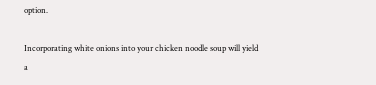option.

Incorporating white onions into your chicken noodle soup will yield a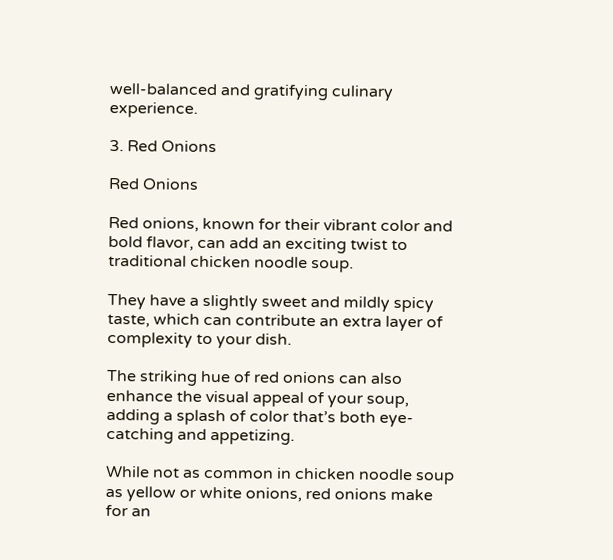well-balanced and gratifying culinary experience.

3. Red Onions

Red Onions

Red onions, known for their vibrant color and bold flavor, can add an exciting twist to traditional chicken noodle soup.

They have a slightly sweet and mildly spicy taste, which can contribute an extra layer of complexity to your dish.

The striking hue of red onions can also enhance the visual appeal of your soup, adding a splash of color that’s both eye-catching and appetizing.

While not as common in chicken noodle soup as yellow or white onions, red onions make for an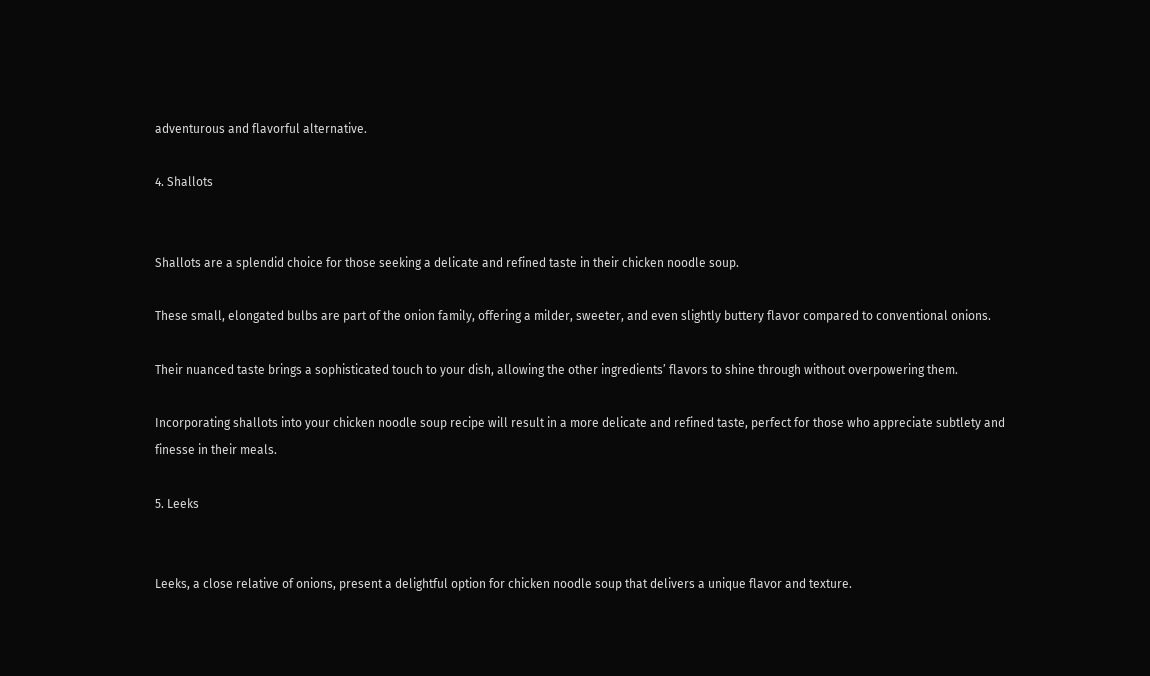adventurous and flavorful alternative.

4. Shallots


Shallots are a splendid choice for those seeking a delicate and refined taste in their chicken noodle soup.

These small, elongated bulbs are part of the onion family, offering a milder, sweeter, and even slightly buttery flavor compared to conventional onions.

Their nuanced taste brings a sophisticated touch to your dish, allowing the other ingredients’ flavors to shine through without overpowering them.

Incorporating shallots into your chicken noodle soup recipe will result in a more delicate and refined taste, perfect for those who appreciate subtlety and finesse in their meals.

5. Leeks


Leeks, a close relative of onions, present a delightful option for chicken noodle soup that delivers a unique flavor and texture.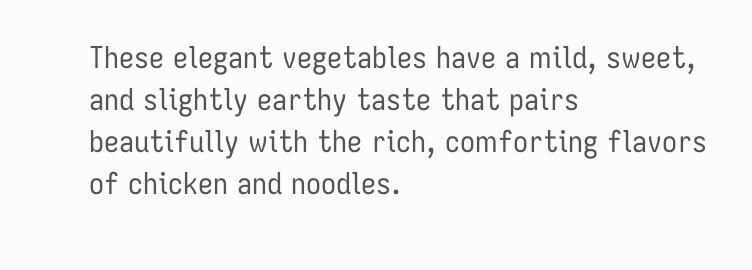These elegant vegetables have a mild, sweet, and slightly earthy taste that pairs beautifully with the rich, comforting flavors of chicken and noodles.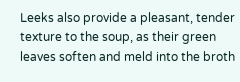Leeks also provide a pleasant, tender texture to the soup, as their green leaves soften and meld into the broth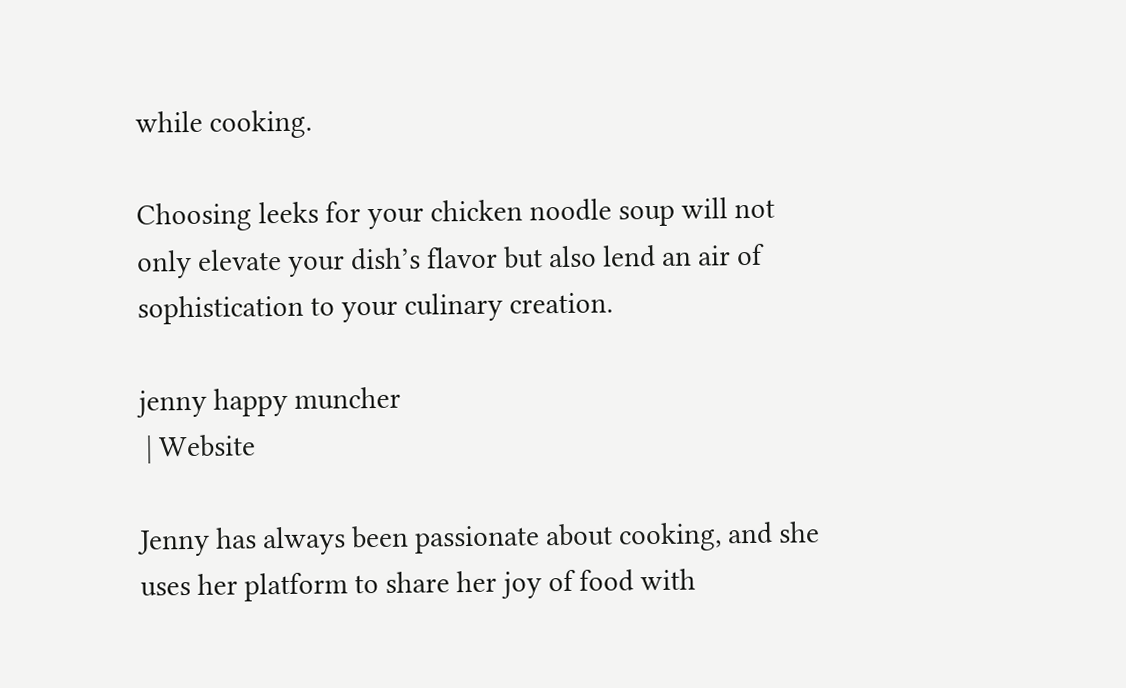while cooking.

Choosing leeks for your chicken noodle soup will not only elevate your dish’s flavor but also lend an air of sophistication to your culinary creation.

jenny happy muncher
 | Website

Jenny has always been passionate about cooking, and she uses her platform to share her joy of food with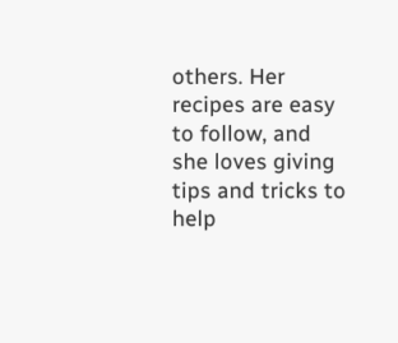others. Her recipes are easy to follow, and she loves giving tips and tricks to help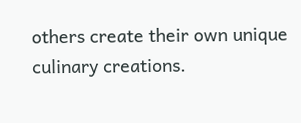others create their own unique culinary creations.